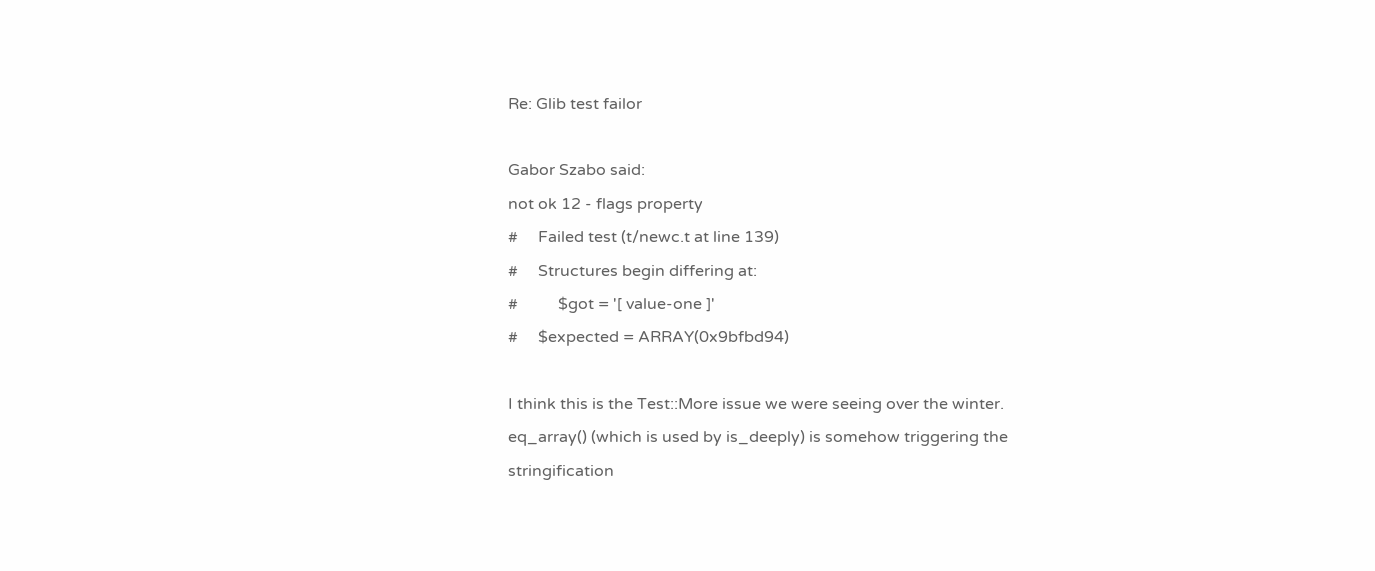Re: Glib test failor

Gabor Szabo said:
not ok 12 - flags property
#     Failed test (t/newc.t at line 139)
#     Structures begin differing at:
#          $got = '[ value-one ]'
#     $expected = ARRAY(0x9bfbd94)

I think this is the Test::More issue we were seeing over the winter.
eq_array() (which is used by is_deeply) is somehow triggering the
stringification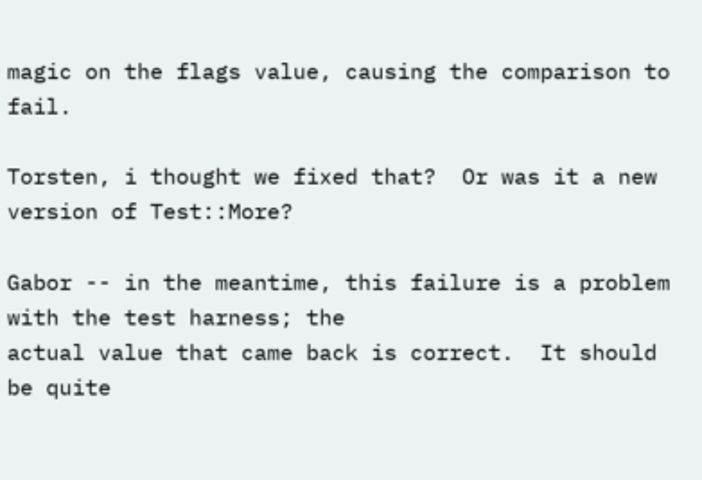magic on the flags value, causing the comparison to fail.

Torsten, i thought we fixed that?  Or was it a new version of Test::More?

Gabor -- in the meantime, this failure is a problem with the test harness; the
actual value that came back is correct.  It should be quite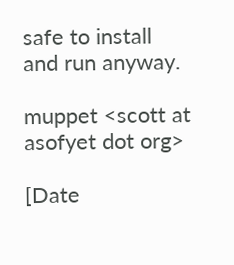safe to install
and run anyway.

muppet <scott at asofyet dot org>

[Date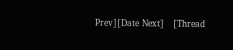Prev][Date Next]   [Thread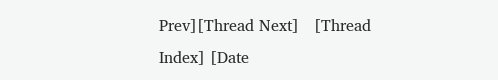Prev][Thread Next]   [Thread Index] [Date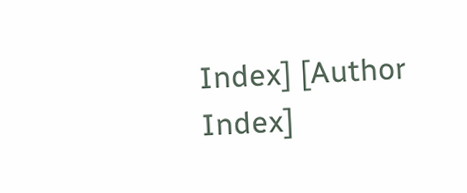Index] [Author Index]